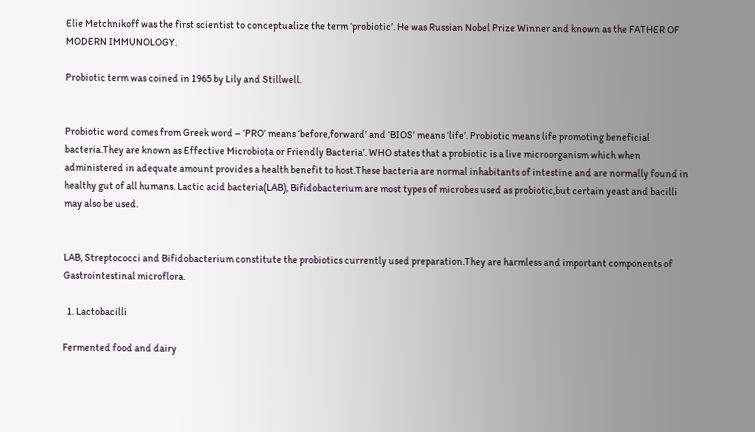Elie Metchnikoff was the first scientist to conceptualize the term ‘probiotic’. He was Russian Nobel Prize Winner and known as the FATHER OF MODERN IMMUNOLOGY.

Probiotic term was coined in 1965 by Lily and Stillwell.


Probiotic word comes from Greek word – ‘PRO’ means ‘before,forward’ and ‘BIOS’ means ‘life’. Probiotic means life promoting beneficial bacteria.They are known as Effective Microbiota or Friendly Bacteria’. WHO states that a probiotic is a live microorganism which when administered in adequate amount provides a health benefit to host.These bacteria are normal inhabitants of intestine and are normally found in healthy gut of all humans. Lactic acid bacteria(LAB), Bifidobacterium are most types of microbes used as probiotic,but certain yeast and bacilli may also be used.


LAB, Streptococci and Bifidobacterium constitute the probiotics currently used preparation.They are harmless and important components of Gastrointestinal microflora.

  1. Lactobacilli

Fermented food and dairy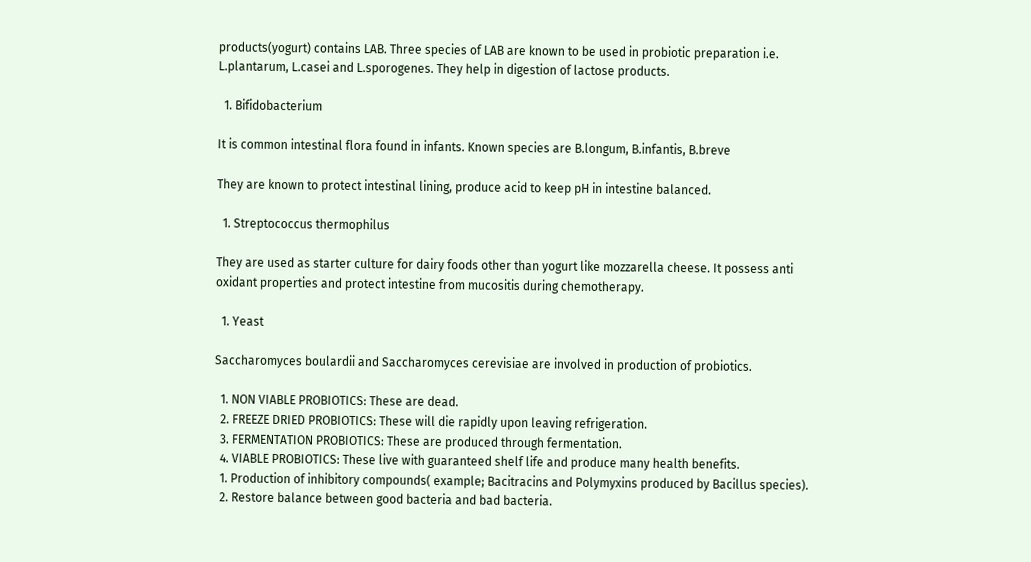products(yogurt) contains LAB. Three species of LAB are known to be used in probiotic preparation i.e. L.plantarum, L.casei and L.sporogenes. They help in digestion of lactose products.

  1. Bifidobacterium

It is common intestinal flora found in infants. Known species are B.longum, B.infantis, B.breve

They are known to protect intestinal lining, produce acid to keep pH in intestine balanced.

  1. Streptococcus thermophilus

They are used as starter culture for dairy foods other than yogurt like mozzarella cheese. It possess anti oxidant properties and protect intestine from mucositis during chemotherapy.

  1. Yeast

Saccharomyces boulardii and Saccharomyces cerevisiae are involved in production of probiotics.

  1. NON VIABLE PROBIOTICS: These are dead.
  2. FREEZE DRIED PROBIOTICS: These will die rapidly upon leaving refrigeration.
  3. FERMENTATION PROBIOTICS: These are produced through fermentation.
  4. VIABLE PROBIOTICS: These live with guaranteed shelf life and produce many health benefits.
  1. Production of inhibitory compounds( example; Bacitracins and Polymyxins produced by Bacillus species).
  2. Restore balance between good bacteria and bad bacteria.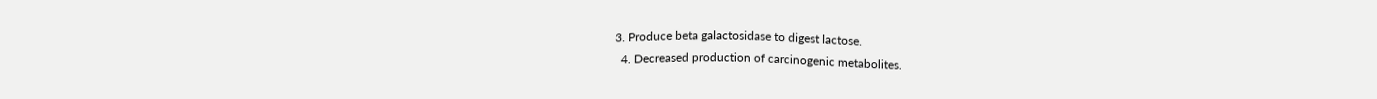3. Produce beta galactosidase to digest lactose.
  4. Decreased production of carcinogenic metabolites.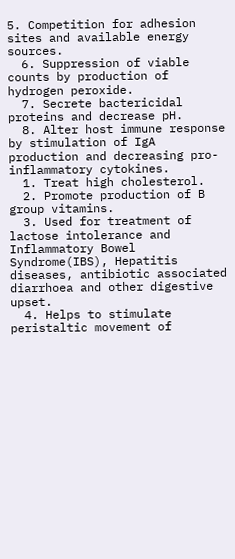5. Competition for adhesion sites and available energy sources.
  6. Suppression of viable counts by production of hydrogen peroxide.
  7. Secrete bactericidal proteins and decrease pH.
  8. Alter host immune response by stimulation of IgA production and decreasing pro-inflammatory cytokines.
  1. Treat high cholesterol.
  2. Promote production of B group vitamins.
  3. Used for treatment of lactose intolerance and Inflammatory Bowel Syndrome(IBS), Hepatitis diseases, antibiotic associated diarrhoea and other digestive upset.
  4. Helps to stimulate peristaltic movement of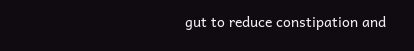gut to reduce constipation and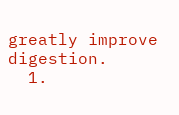greatly improve digestion.
  1.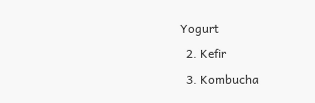Yogurt
  2. Kefir
  3. Kombucha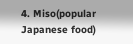4. Miso(popular Japanese food)